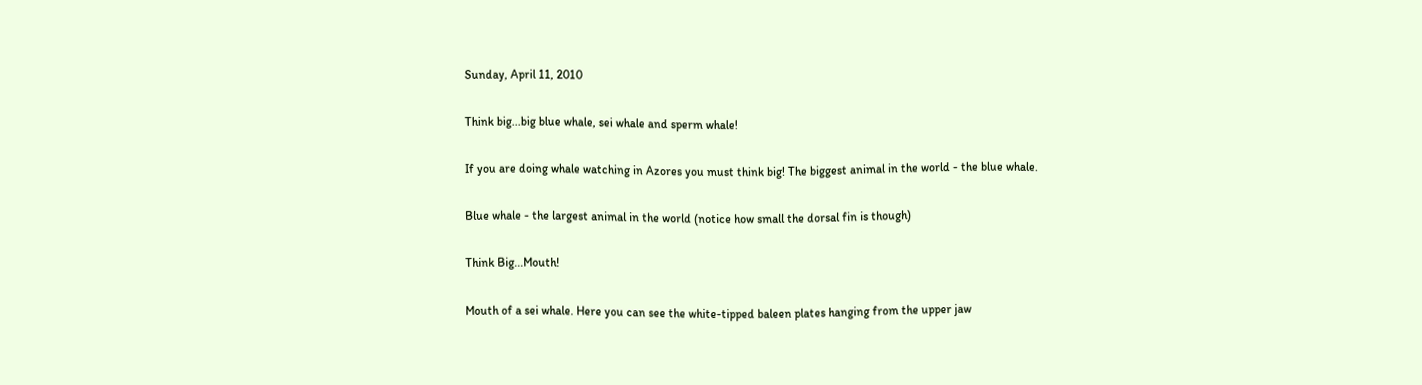Sunday, April 11, 2010

Think big...big blue whale, sei whale and sperm whale!

If you are doing whale watching in Azores you must think big! The biggest animal in the world - the blue whale.

Blue whale - the largest animal in the world (notice how small the dorsal fin is though)

Think Big...Mouth!

Mouth of a sei whale. Here you can see the white-tipped baleen plates hanging from the upper jaw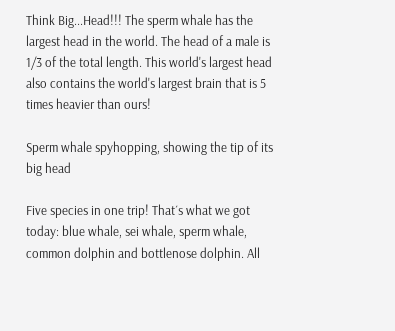Think Big...Head!!! The sperm whale has the largest head in the world. The head of a male is 1/3 of the total length. This world's largest head also contains the world's largest brain that is 5 times heavier than ours!

Sperm whale spyhopping, showing the tip of its big head

Five species in one trip! That´s what we got today: blue whale, sei whale, sperm whale, common dolphin and bottlenose dolphin. All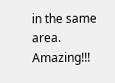in the same area. Amazing!!!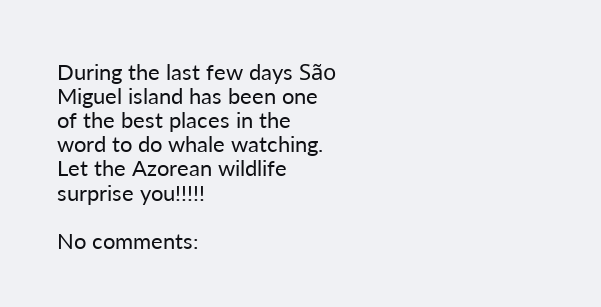During the last few days São Miguel island has been one of the best places in the word to do whale watching. Let the Azorean wildlife surprise you!!!!!

No comments: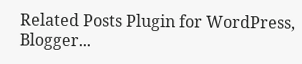Related Posts Plugin for WordPress, Blogger...